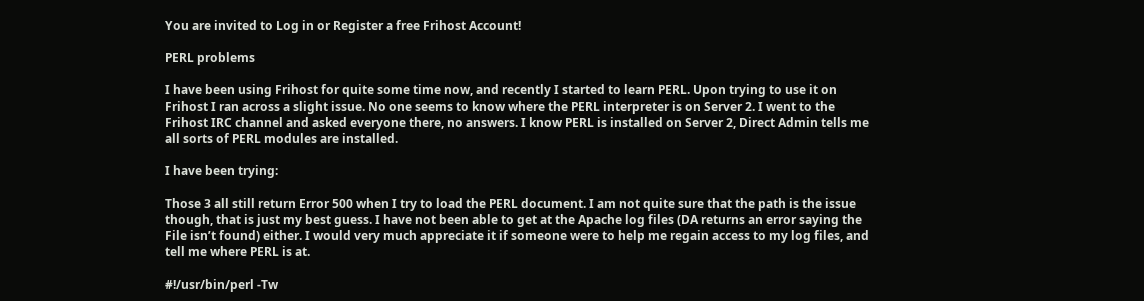You are invited to Log in or Register a free Frihost Account!

PERL problems

I have been using Frihost for quite some time now, and recently I started to learn PERL. Upon trying to use it on Frihost I ran across a slight issue. No one seems to know where the PERL interpreter is on Server 2. I went to the Frihost IRC channel and asked everyone there, no answers. I know PERL is installed on Server 2, Direct Admin tells me all sorts of PERL modules are installed.

I have been trying:

Those 3 all still return Error 500 when I try to load the PERL document. I am not quite sure that the path is the issue though, that is just my best guess. I have not been able to get at the Apache log files (DA returns an error saying the File isn’t found) either. I would very much appreciate it if someone were to help me regain access to my log files, and tell me where PERL is at.

#!/usr/bin/perl -Tw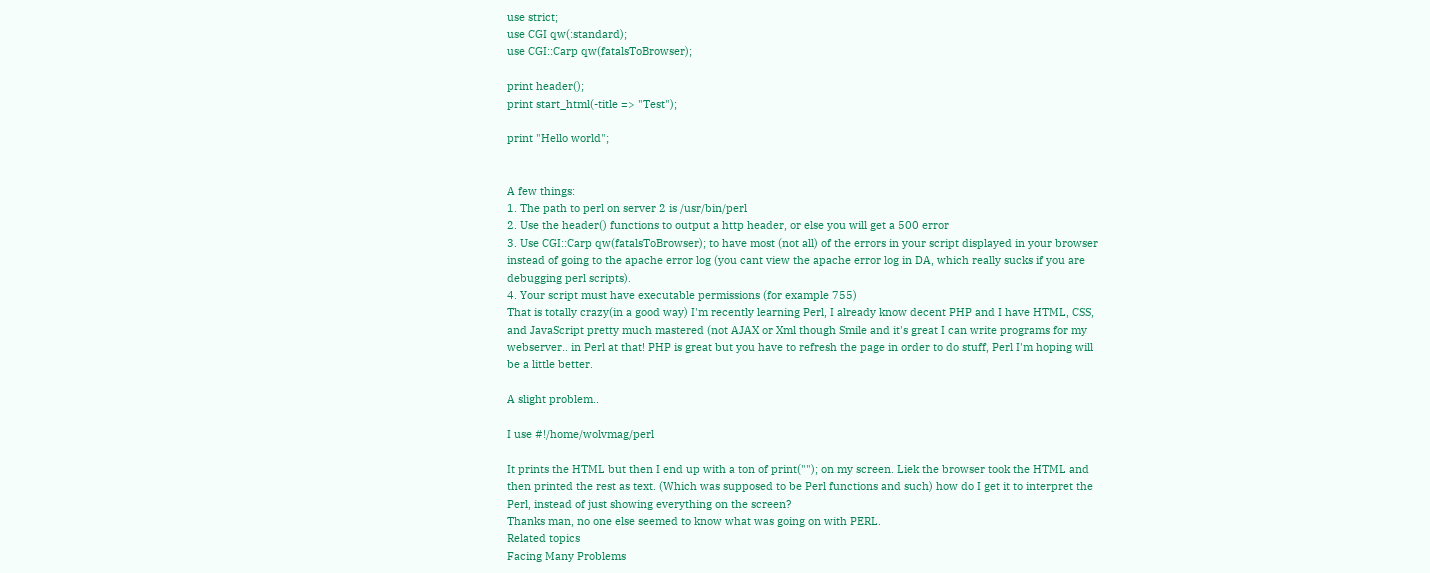use strict;
use CGI qw(:standard);
use CGI::Carp qw(fatalsToBrowser);

print header();
print start_html(-title => "Test");

print "Hello world";


A few things:
1. The path to perl on server 2 is /usr/bin/perl
2. Use the header() functions to output a http header, or else you will get a 500 error
3. Use CGI::Carp qw(fatalsToBrowser); to have most (not all) of the errors in your script displayed in your browser instead of going to the apache error log (you cant view the apache error log in DA, which really sucks if you are debugging perl scripts).
4. Your script must have executable permissions (for example 755)
That is totally crazy(in a good way) I'm recently learning Perl, I already know decent PHP and I have HTML, CSS, and JavaScript pretty much mastered (not AJAX or Xml though Smile and it's great I can write programs for my webserver.. in Perl at that! PHP is great but you have to refresh the page in order to do stuff, Perl I'm hoping will be a little better.

A slight problem..

I use #!/home/wolvmag/perl

It prints the HTML but then I end up with a ton of print(""); on my screen. Liek the browser took the HTML and then printed the rest as text. (Which was supposed to be Perl functions and such) how do I get it to interpret the Perl, instead of just showing everything on the screen?
Thanks man, no one else seemed to know what was going on with PERL.
Related topics
Facing Many Problems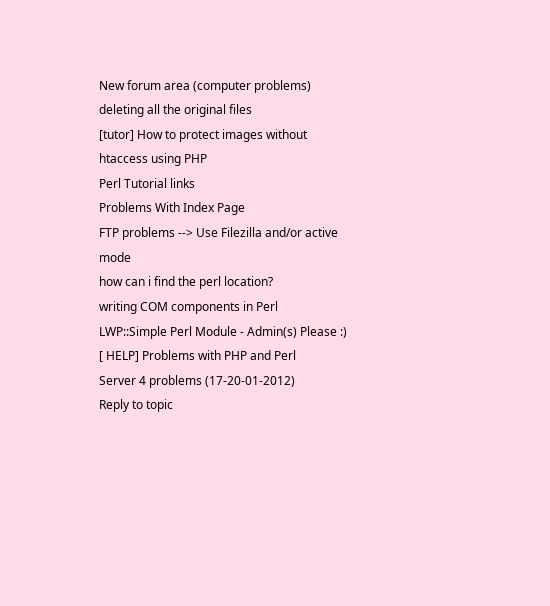New forum area (computer problems)
deleting all the original files
[tutor] How to protect images without htaccess using PHP
Perl Tutorial links
Problems With Index Page
FTP problems --> Use Filezilla and/or active mode
how can i find the perl location?
writing COM components in Perl
LWP::Simple Perl Module - Admin(s) Please :)
[ HELP] Problems with PHP and Perl
Server 4 problems (17-20-01-2012)
Reply to topic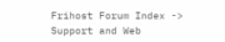Frihost Forum Index -> Support and Web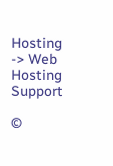Hosting -> Web Hosting Support

©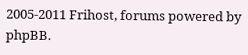2005-2011 Frihost, forums powered by phpBB.